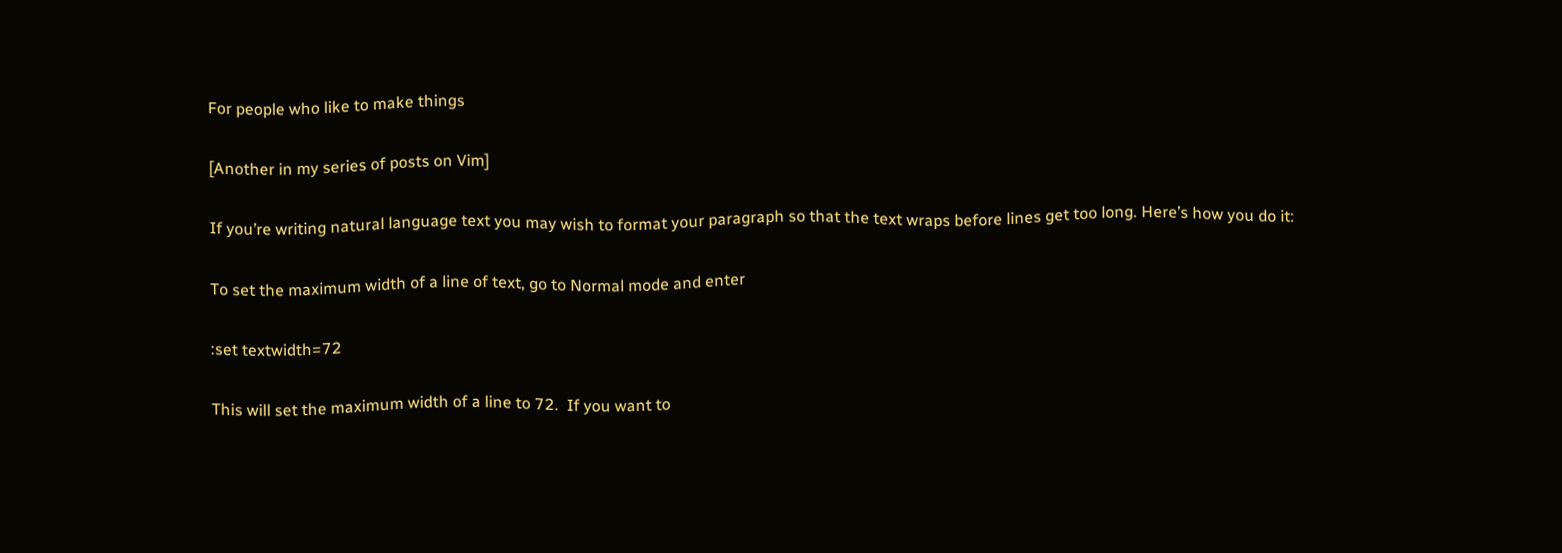For people who like to make things

[Another in my series of posts on Vim]

If you’re writing natural language text you may wish to format your paragraph so that the text wraps before lines get too long. Here’s how you do it:

To set the maximum width of a line of text, go to Normal mode and enter

:set textwidth=72

This will set the maximum width of a line to 72.  If you want to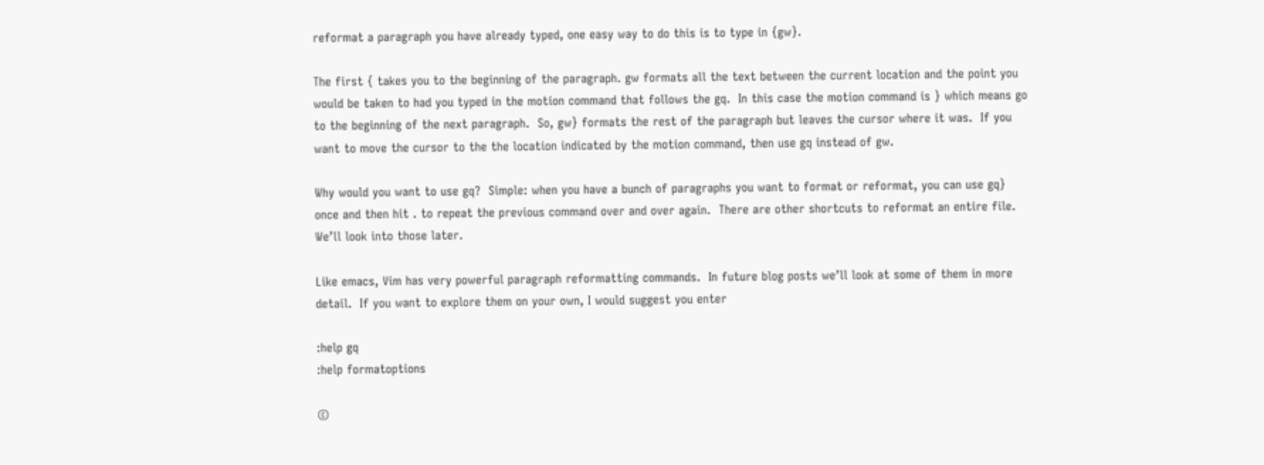reformat a paragraph you have already typed, one easy way to do this is to type in {gw}.

The first { takes you to the beginning of the paragraph. gw formats all the text between the current location and the point you would be taken to had you typed in the motion command that follows the gq.  In this case the motion command is } which means go to the beginning of the next paragraph.  So, gw} formats the rest of the paragraph but leaves the cursor where it was.  If you want to move the cursor to the the location indicated by the motion command, then use gq instead of gw.

Why would you want to use gq?  Simple: when you have a bunch of paragraphs you want to format or reformat, you can use gq} once and then hit . to repeat the previous command over and over again.  There are other shortcuts to reformat an entire file.  We’ll look into those later.

Like emacs, Vim has very powerful paragraph reformatting commands.  In future blog posts we’ll look at some of them in more detail.  If you want to explore them on your own, I would suggest you enter

:help gq
:help formatoptions

©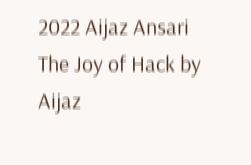2022 Aijaz Ansari
The Joy of Hack by Aijaz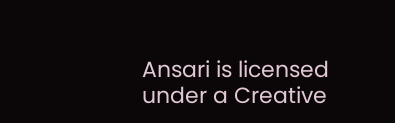Ansari is licensed under a Creative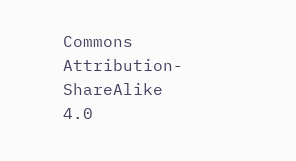Commons Attribution-ShareAlike 4.0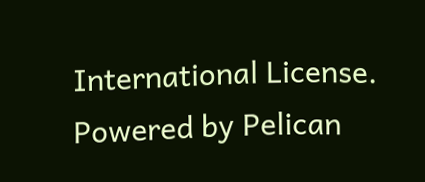International License.
Powered by Pelican